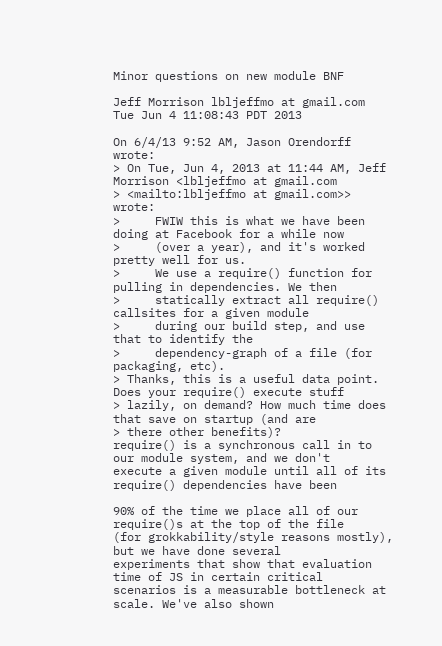Minor questions on new module BNF

Jeff Morrison lbljeffmo at gmail.com
Tue Jun 4 11:08:43 PDT 2013

On 6/4/13 9:52 AM, Jason Orendorff wrote:
> On Tue, Jun 4, 2013 at 11:44 AM, Jeff Morrison <lbljeffmo at gmail.com
> <mailto:lbljeffmo at gmail.com>> wrote:
>     FWIW this is what we have been doing at Facebook for a while now
>     (over a year), and it's worked pretty well for us.
>     We use a require() function for pulling in dependencies. We then
>     statically extract all require() callsites for a given module
>     during our build step, and use that to identify the
>     dependency-graph of a file (for packaging, etc).
> Thanks, this is a useful data point. Does your require() execute stuff
> lazily, on demand? How much time does that save on startup (and are
> there other benefits)?
require() is a synchronous call in to our module system, and we don't
execute a given module until all of its require() dependencies have been

90% of the time we place all of our require()s at the top of the file
(for grokkability/style reasons mostly), but we have done several
experiments that show that evaluation time of JS in certain critical
scenarios is a measurable bottleneck at scale. We've also shown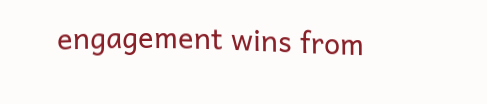engagement wins from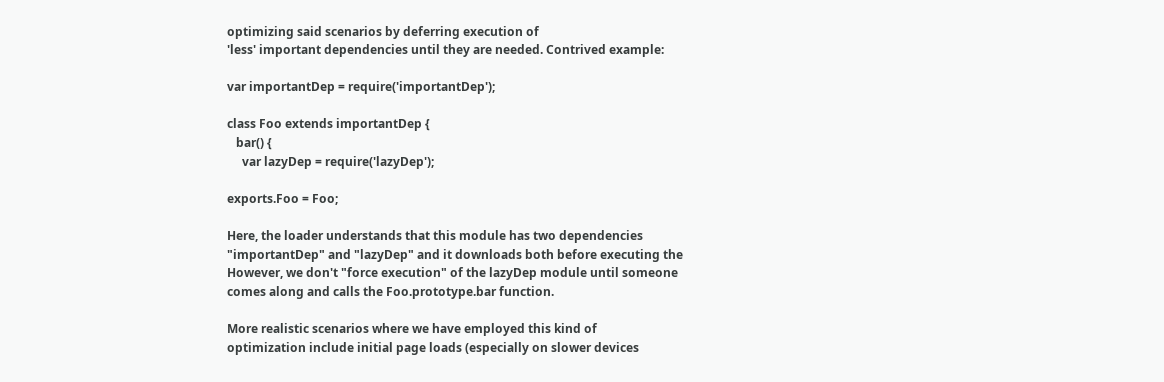optimizing said scenarios by deferring execution of
'less' important dependencies until they are needed. Contrived example:

var importantDep = require('importantDep');

class Foo extends importantDep {
   bar() {
     var lazyDep = require('lazyDep');

exports.Foo = Foo;

Here, the loader understands that this module has two dependencies
"importantDep" and "lazyDep" and it downloads both before executing the
However, we don't "force execution" of the lazyDep module until someone
comes along and calls the Foo.prototype.bar function.

More realistic scenarios where we have employed this kind of
optimization include initial page loads (especially on slower devices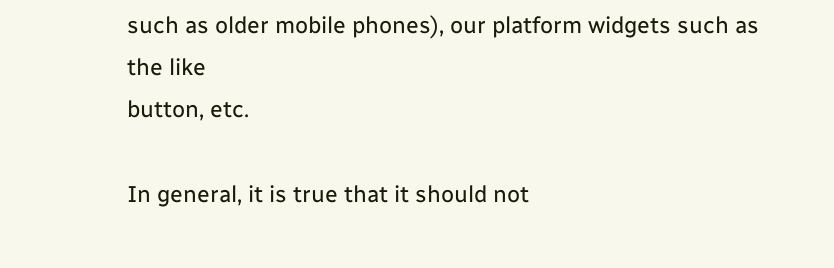such as older mobile phones), our platform widgets such as the like
button, etc.

In general, it is true that it should not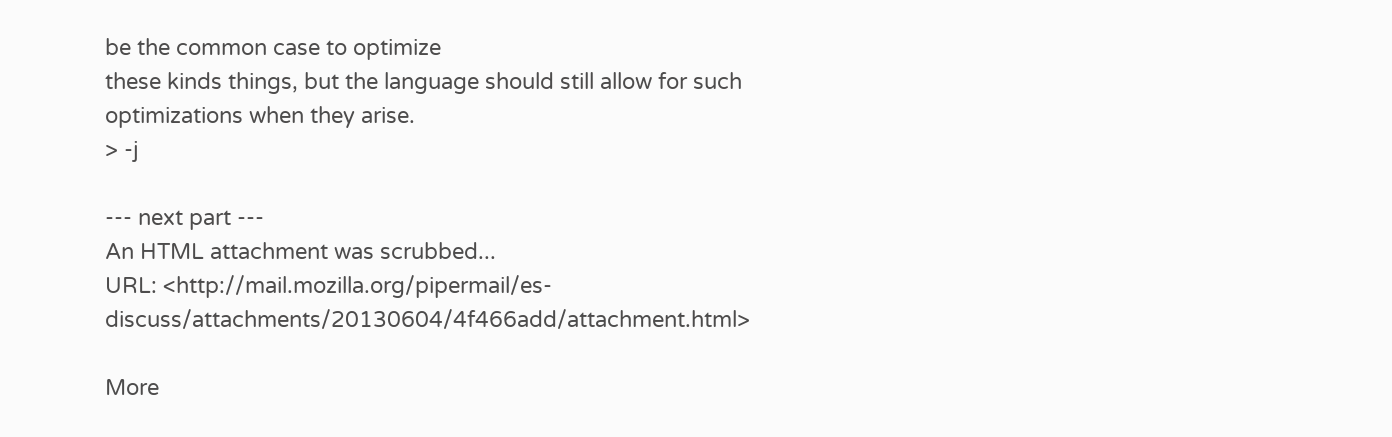be the common case to optimize
these kinds things, but the language should still allow for such
optimizations when they arise.
> -j

--- next part ---
An HTML attachment was scrubbed...
URL: <http://mail.mozilla.org/pipermail/es-discuss/attachments/20130604/4f466add/attachment.html>

More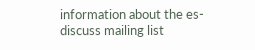information about the es-discuss mailing list